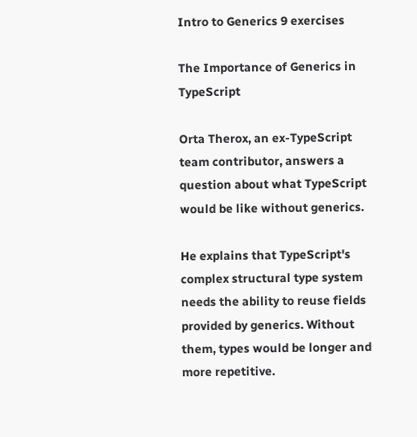Intro to Generics 9 exercises

The Importance of Generics in TypeScript

Orta Therox, an ex-TypeScript team contributor, answers a question about what TypeScript would be like without generics.

He explains that TypeScript's complex structural type system needs the ability to reuse fields provided by generics. Without them, types would be longer and more repetitive.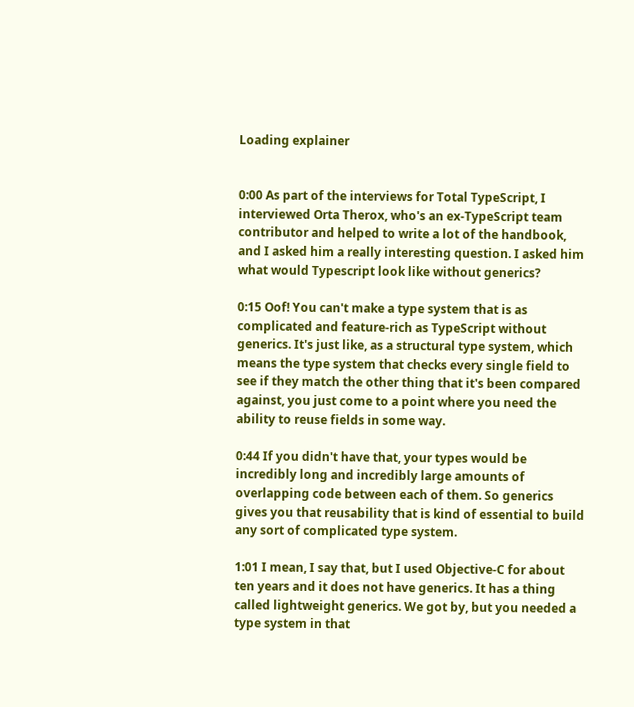Loading explainer


0:00 As part of the interviews for Total TypeScript, I interviewed Orta Therox, who's an ex-TypeScript team contributor and helped to write a lot of the handbook, and I asked him a really interesting question. I asked him what would Typescript look like without generics?

0:15 Oof! You can't make a type system that is as complicated and feature-rich as TypeScript without generics. It's just like, as a structural type system, which means the type system that checks every single field to see if they match the other thing that it's been compared against, you just come to a point where you need the ability to reuse fields in some way.

0:44 If you didn't have that, your types would be incredibly long and incredibly large amounts of overlapping code between each of them. So generics gives you that reusability that is kind of essential to build any sort of complicated type system.

1:01 I mean, I say that, but I used Objective-C for about ten years and it does not have generics. It has a thing called lightweight generics. We got by, but you needed a type system in that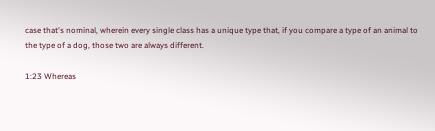case that's nominal, wherein every single class has a unique type that, if you compare a type of an animal to the type of a dog, those two are always different.

1:23 Whereas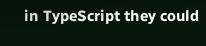in TypeScript they could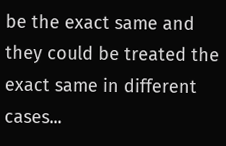be the exact same and they could be treated the exact same in different cases...